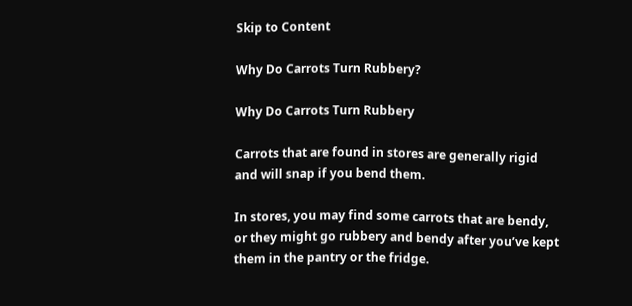Skip to Content

Why Do Carrots Turn Rubbery?

Why Do Carrots Turn Rubbery

Carrots that are found in stores are generally rigid and will snap if you bend them.

In stores, you may find some carrots that are bendy, or they might go rubbery and bendy after you’ve kept them in the pantry or the fridge.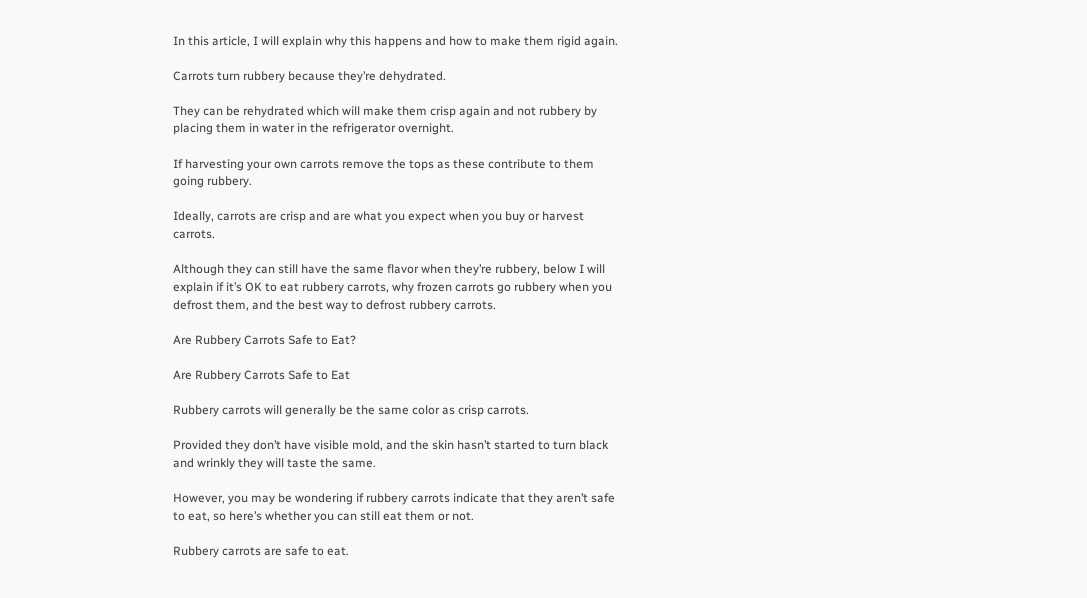In this article, I will explain why this happens and how to make them rigid again.

Carrots turn rubbery because they’re dehydrated.

They can be rehydrated which will make them crisp again and not rubbery by placing them in water in the refrigerator overnight.

If harvesting your own carrots remove the tops as these contribute to them going rubbery.

Ideally, carrots are crisp and are what you expect when you buy or harvest carrots.

Although they can still have the same flavor when they’re rubbery, below I will explain if it’s OK to eat rubbery carrots, why frozen carrots go rubbery when you defrost them, and the best way to defrost rubbery carrots.

Are Rubbery Carrots Safe to Eat?

Are Rubbery Carrots Safe to Eat

Rubbery carrots will generally be the same color as crisp carrots.

Provided they don’t have visible mold, and the skin hasn’t started to turn black and wrinkly they will taste the same.

However, you may be wondering if rubbery carrots indicate that they aren’t safe to eat, so here’s whether you can still eat them or not.

Rubbery carrots are safe to eat.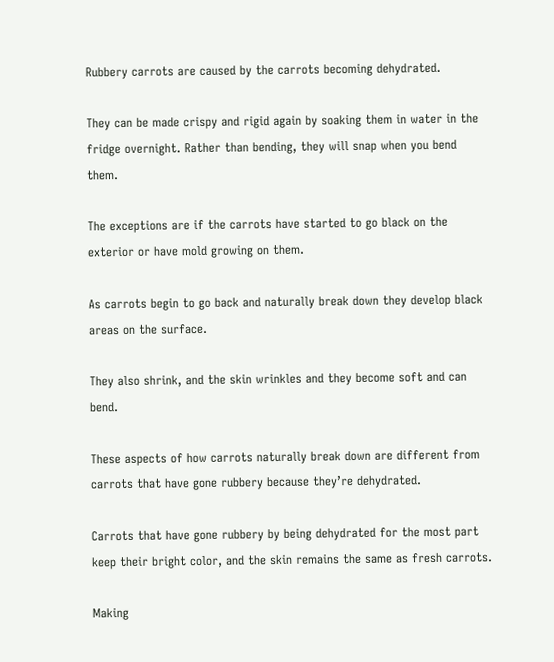Rubbery carrots are caused by the carrots becoming dehydrated.

They can be made crispy and rigid again by soaking them in water in the fridge overnight. Rather than bending, they will snap when you bend them.

The exceptions are if the carrots have started to go black on the exterior or have mold growing on them.

As carrots begin to go back and naturally break down they develop black areas on the surface.

They also shrink, and the skin wrinkles and they become soft and can bend.

These aspects of how carrots naturally break down are different from carrots that have gone rubbery because they’re dehydrated.

Carrots that have gone rubbery by being dehydrated for the most part keep their bright color, and the skin remains the same as fresh carrots.

Making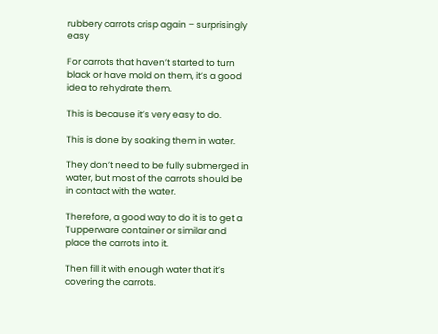rubbery carrots crisp again – surprisingly easy

For carrots that haven’t started to turn black or have mold on them, it’s a good idea to rehydrate them.

This is because it’s very easy to do.

This is done by soaking them in water.

They don’t need to be fully submerged in water, but most of the carrots should be in contact with the water.

Therefore, a good way to do it is to get a Tupperware container or similar and place the carrots into it.

Then fill it with enough water that it’s covering the carrots.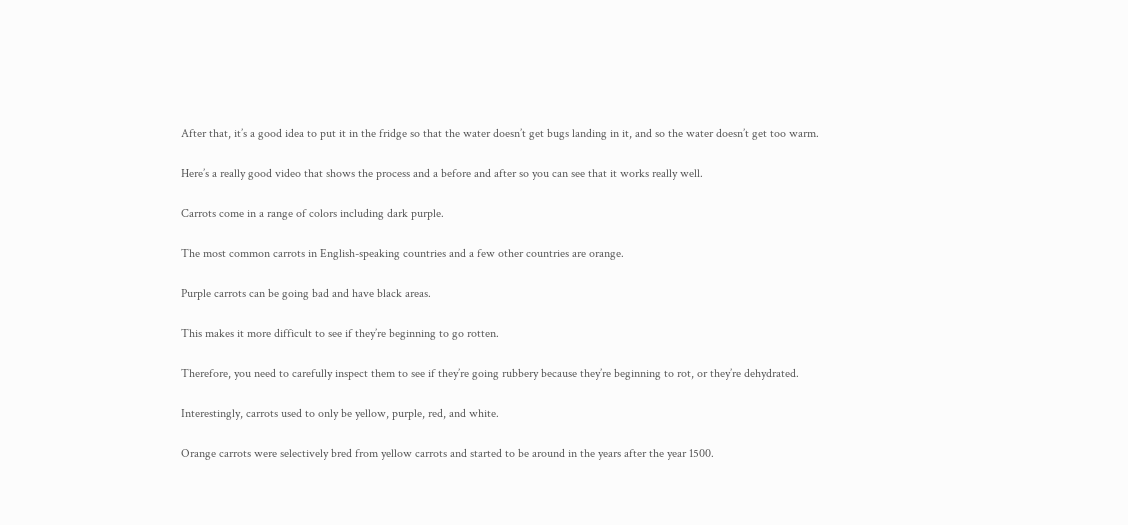After that, it’s a good idea to put it in the fridge so that the water doesn’t get bugs landing in it, and so the water doesn’t get too warm.

Here’s a really good video that shows the process and a before and after so you can see that it works really well.

Carrots come in a range of colors including dark purple.

The most common carrots in English-speaking countries and a few other countries are orange.

Purple carrots can be going bad and have black areas.

This makes it more difficult to see if they’re beginning to go rotten.

Therefore, you need to carefully inspect them to see if they’re going rubbery because they’re beginning to rot, or they’re dehydrated.

Interestingly, carrots used to only be yellow, purple, red, and white.

Orange carrots were selectively bred from yellow carrots and started to be around in the years after the year 1500.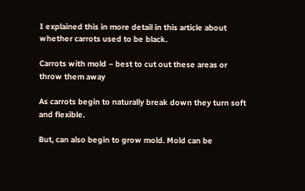I explained this in more detail in this article about whether carrots used to be black.

Carrots with mold – best to cut out these areas or throw them away

As carrots begin to naturally break down they turn soft and flexible.

But, can also begin to grow mold. Mold can be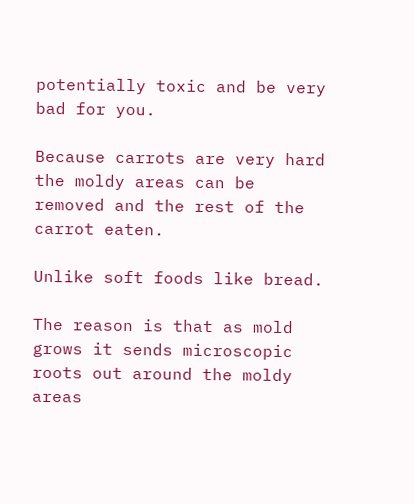potentially toxic and be very bad for you.

Because carrots are very hard the moldy areas can be removed and the rest of the carrot eaten.

Unlike soft foods like bread.

The reason is that as mold grows it sends microscopic roots out around the moldy areas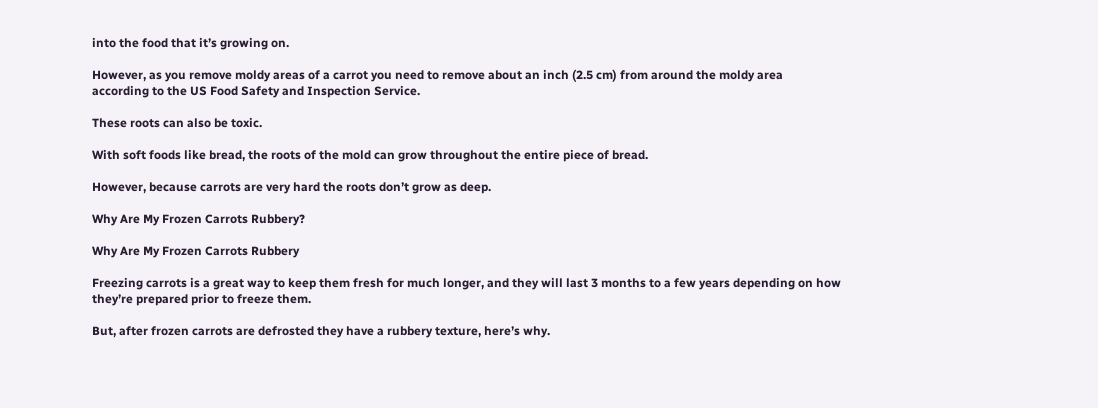into the food that it’s growing on.

However, as you remove moldy areas of a carrot you need to remove about an inch (2.5 cm) from around the moldy area according to the US Food Safety and Inspection Service.

These roots can also be toxic.

With soft foods like bread, the roots of the mold can grow throughout the entire piece of bread.

However, because carrots are very hard the roots don’t grow as deep.

Why Are My Frozen Carrots Rubbery?

Why Are My Frozen Carrots Rubbery

Freezing carrots is a great way to keep them fresh for much longer, and they will last 3 months to a few years depending on how they’re prepared prior to freeze them.

But, after frozen carrots are defrosted they have a rubbery texture, here’s why.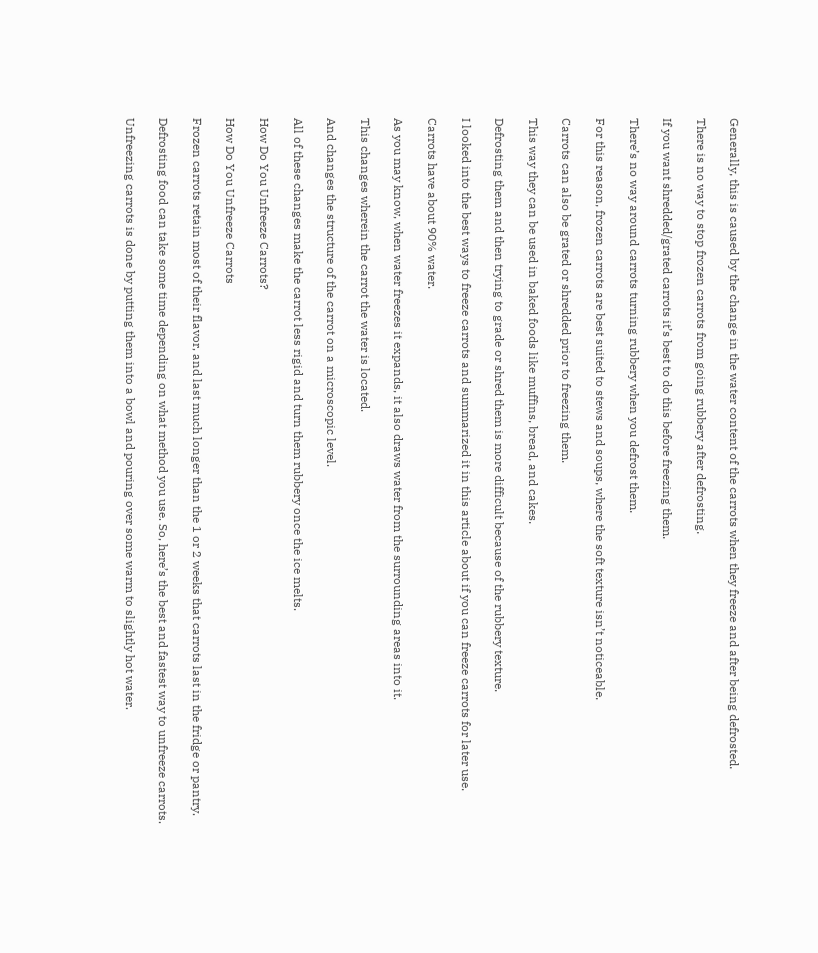Generally, this is caused by the change in the water content of the carrots when they freeze and after being defrosted.

There is no way to stop frozen carrots from going rubbery after defrosting.

If you want shredded/grated carrots it’s best to do this before freezing them.

There’s no way around carrots turning rubbery when you defrost them.

For this reason, frozen carrots are best suited to stews and soups, where the soft texture isn’t noticeable.

Carrots can also be grated or shredded prior to freezing them.

This way they can be used in baked foods like muffins, bread, and cakes.

Defrosting them and then trying to grade or shred them is more difficult because of the rubbery texture.

I looked into the best ways to freeze carrots and summarized it in this article about if you can freeze carrots for later use.

Carrots have about 90% water.

As you may know, when water freezes it expands, it also draws water from the surrounding areas into it.

This changes wherein the carrot the water is located.

And changes the structure of the carrot on a microscopic level.

All of these changes make the carrot less rigid and turn them rubbery once the ice melts.

How Do You Unfreeze Carrots?

How Do You Unfreeze Carrots

Frozen carrots retain most of their flavor, and last much longer than the 1 or 2 weeks that carrots last in the fridge or pantry.

Defrosting food can take some time depending on what method you use. So, here’s the best and fastest way to unfreeze carrots.

Unfreezing carrots is done by putting them into a bowl and pouring over some warm to slightly hot water.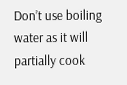Don’t use boiling water as it will partially cook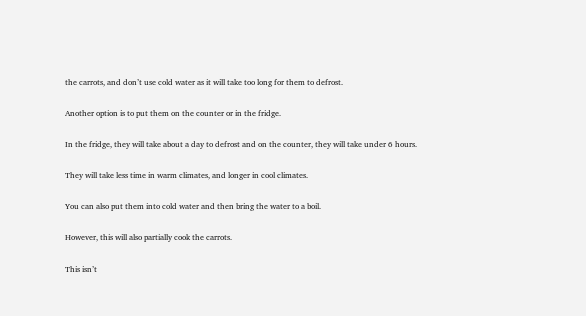the carrots, and don’t use cold water as it will take too long for them to defrost.

Another option is to put them on the counter or in the fridge.

In the fridge, they will take about a day to defrost and on the counter, they will take under 6 hours.

They will take less time in warm climates, and longer in cool climates.

You can also put them into cold water and then bring the water to a boil.

However, this will also partially cook the carrots.

This isn’t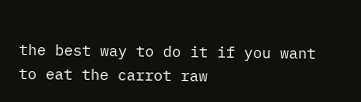the best way to do it if you want to eat the carrot raw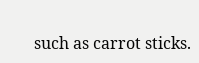such as carrot sticks.